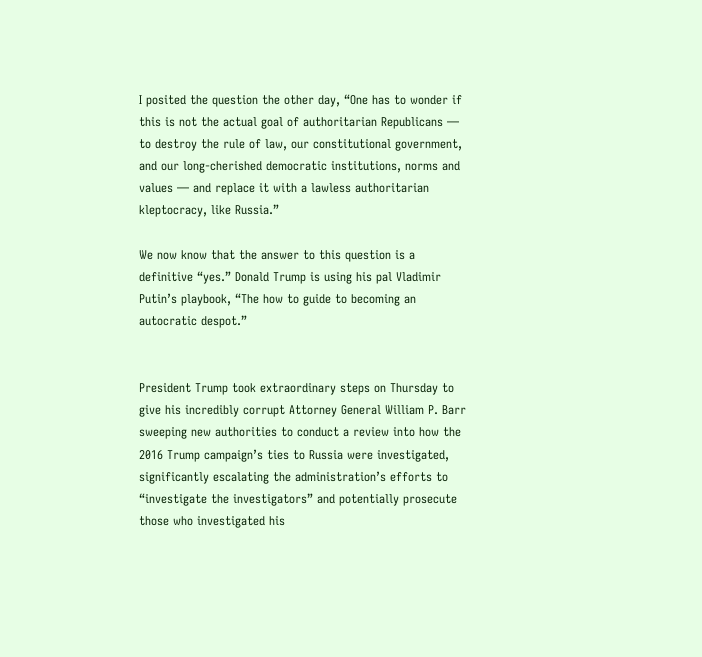I posited the question the other day, “One has to wonder if this is not the actual goal of authoritarian Republicans — to destroy the rule of law, our constitutional government, and our long-cherished democratic institutions, norms and values — and replace it with a lawless authoritarian kleptocracy, like Russia.”

We now know that the answer to this question is a definitive “yes.” Donald Trump is using his pal Vladimir Putin’s playbook, “The how to guide to becoming an autocratic despot.”


President Trump took extraordinary steps on Thursday to give his incredibly corrupt Attorney General William P. Barr sweeping new authorities to conduct a review into how the 2016 Trump campaign’s ties to Russia were investigated, significantly escalating the administration’s efforts to “investigate the investigators” and potentially prosecute those who investigated his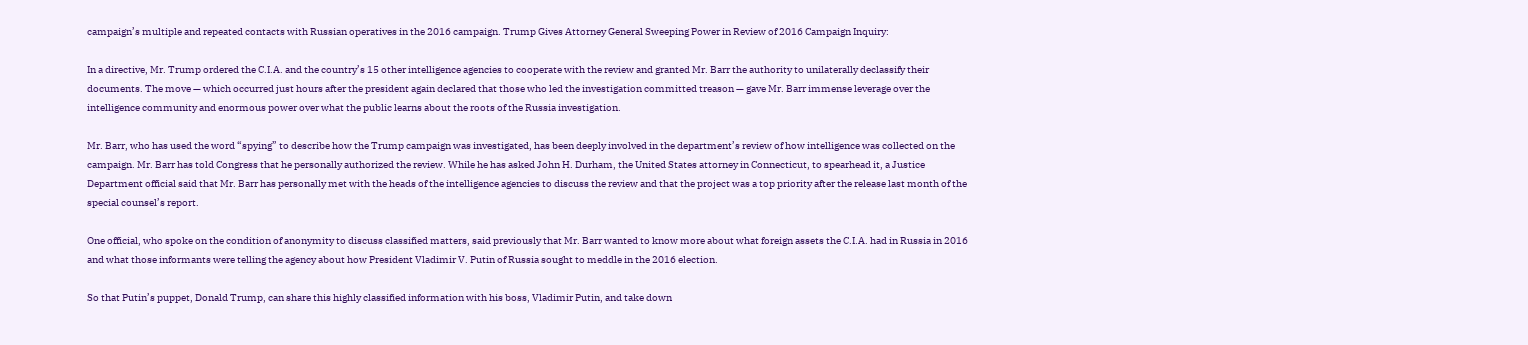campaign’s multiple and repeated contacts with Russian operatives in the 2016 campaign. Trump Gives Attorney General Sweeping Power in Review of 2016 Campaign Inquiry:

In a directive, Mr. Trump ordered the C.I.A. and the country’s 15 other intelligence agencies to cooperate with the review and granted Mr. Barr the authority to unilaterally declassify their documents. The move — which occurred just hours after the president again declared that those who led the investigation committed treason — gave Mr. Barr immense leverage over the intelligence community and enormous power over what the public learns about the roots of the Russia investigation.

Mr. Barr, who has used the word “spying” to describe how the Trump campaign was investigated, has been deeply involved in the department’s review of how intelligence was collected on the campaign. Mr. Barr has told Congress that he personally authorized the review. While he has asked John H. Durham, the United States attorney in Connecticut, to spearhead it, a Justice Department official said that Mr. Barr has personally met with the heads of the intelligence agencies to discuss the review and that the project was a top priority after the release last month of the special counsel’s report.

One official, who spoke on the condition of anonymity to discuss classified matters, said previously that Mr. Barr wanted to know more about what foreign assets the C.I.A. had in Russia in 2016 and what those informants were telling the agency about how President Vladimir V. Putin of Russia sought to meddle in the 2016 election.

So that Putin’s puppet, Donald Trump, can share this highly classified information with his boss, Vladimir Putin, and take down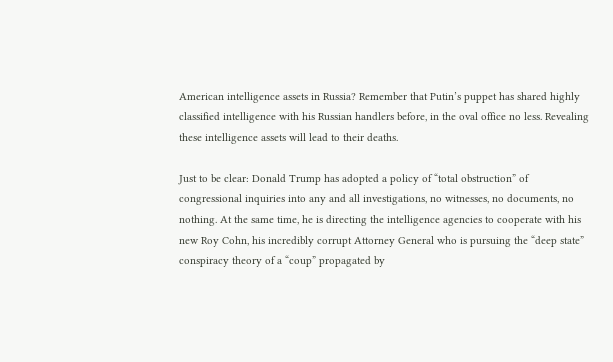American intelligence assets in Russia? Remember that Putin’s puppet has shared highly classified intelligence with his Russian handlers before, in the oval office no less. Revealing these intelligence assets will lead to their deaths.

Just to be clear: Donald Trump has adopted a policy of “total obstruction” of congressional inquiries into any and all investigations, no witnesses, no documents, no nothing. At the same time, he is directing the intelligence agencies to cooperate with his new Roy Cohn, his incredibly corrupt Attorney General who is pursuing the “deep state” conspiracy theory of a “coup” propagated by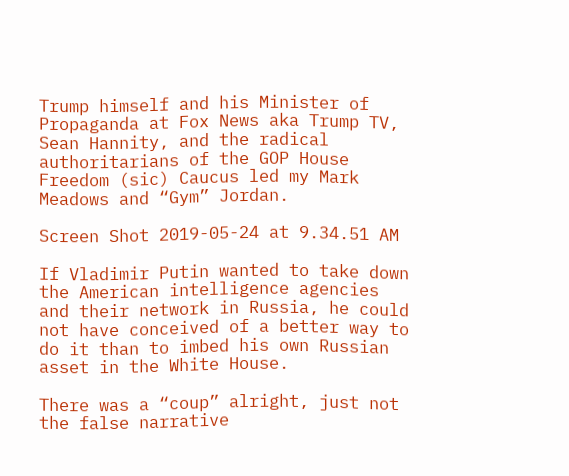Trump himself and his Minister of Propaganda at Fox News aka Trump TV, Sean Hannity, and the radical authoritarians of the GOP House Freedom (sic) Caucus led my Mark Meadows and “Gym” Jordan.

Screen Shot 2019-05-24 at 9.34.51 AM

If Vladimir Putin wanted to take down the American intelligence agencies and their network in Russia, he could not have conceived of a better way to do it than to imbed his own Russian asset in the White House.

There was a “coup” alright, just not the false narrative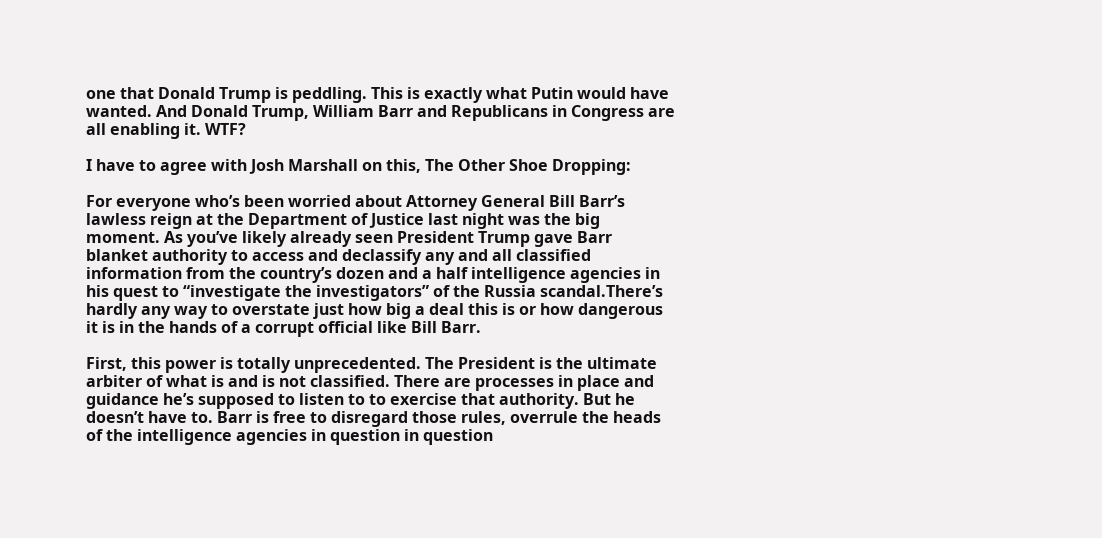one that Donald Trump is peddling. This is exactly what Putin would have wanted. And Donald Trump, William Barr and Republicans in Congress are all enabling it. WTF?

I have to agree with Josh Marshall on this, The Other Shoe Dropping:

For everyone who’s been worried about Attorney General Bill Barr’s lawless reign at the Department of Justice last night was the big moment. As you’ve likely already seen President Trump gave Barr blanket authority to access and declassify any and all classified information from the country’s dozen and a half intelligence agencies in his quest to “investigate the investigators” of the Russia scandal.There’s hardly any way to overstate just how big a deal this is or how dangerous it is in the hands of a corrupt official like Bill Barr.

First, this power is totally unprecedented. The President is the ultimate arbiter of what is and is not classified. There are processes in place and guidance he’s supposed to listen to to exercise that authority. But he doesn’t have to. Barr is free to disregard those rules, overrule the heads of the intelligence agencies in question in question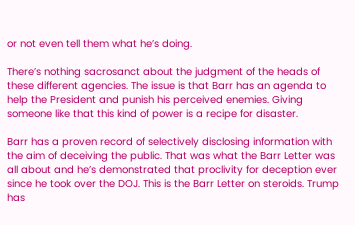or not even tell them what he’s doing.

There’s nothing sacrosanct about the judgment of the heads of these different agencies. The issue is that Barr has an agenda to help the President and punish his perceived enemies. Giving someone like that this kind of power is a recipe for disaster.

Barr has a proven record of selectively disclosing information with the aim of deceiving the public. That was what the Barr Letter was all about and he’s demonstrated that proclivity for deception ever since he took over the DOJ. This is the Barr Letter on steroids. Trump has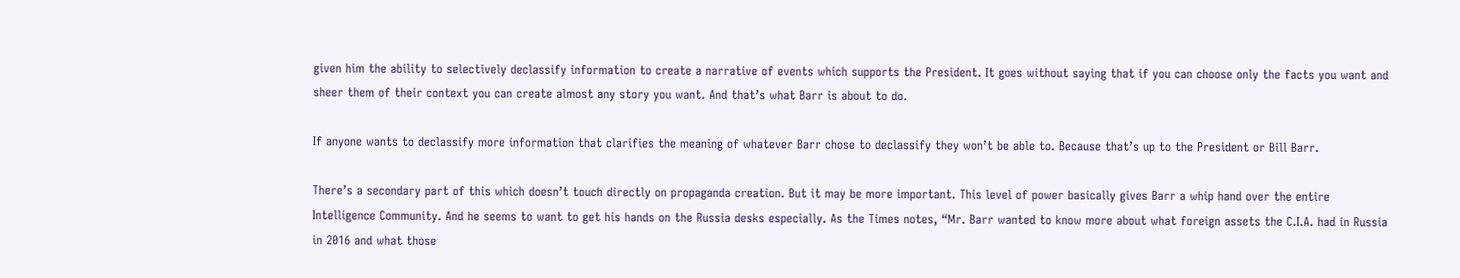given him the ability to selectively declassify information to create a narrative of events which supports the President. It goes without saying that if you can choose only the facts you want and sheer them of their context you can create almost any story you want. And that’s what Barr is about to do.

If anyone wants to declassify more information that clarifies the meaning of whatever Barr chose to declassify they won’t be able to. Because that’s up to the President or Bill Barr.

There’s a secondary part of this which doesn’t touch directly on propaganda creation. But it may be more important. This level of power basically gives Barr a whip hand over the entire Intelligence Community. And he seems to want to get his hands on the Russia desks especially. As the Times notes, “Mr. Barr wanted to know more about what foreign assets the C.I.A. had in Russia in 2016 and what those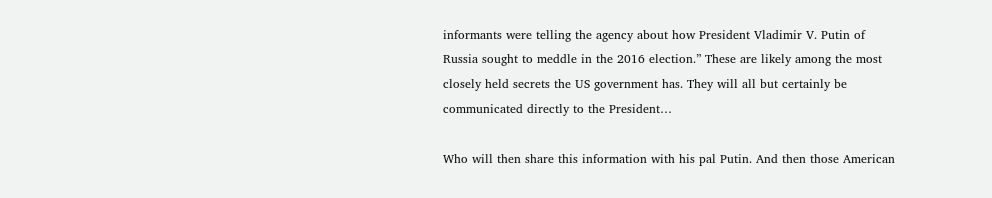informants were telling the agency about how President Vladimir V. Putin of Russia sought to meddle in the 2016 election.” These are likely among the most closely held secrets the US government has. They will all but certainly be communicated directly to the President…

Who will then share this information with his pal Putin. And then those American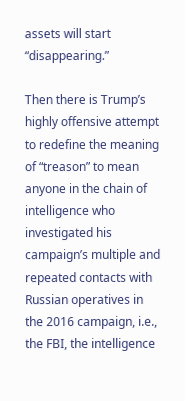assets will start “disappearing.”

Then there is Trump’s highly offensive attempt to redefine the meaning of “treason” to mean anyone in the chain of intelligence who investigated his campaign’s multiple and repeated contacts with Russian operatives in the 2016 campaign, i.e., the FBI, the intelligence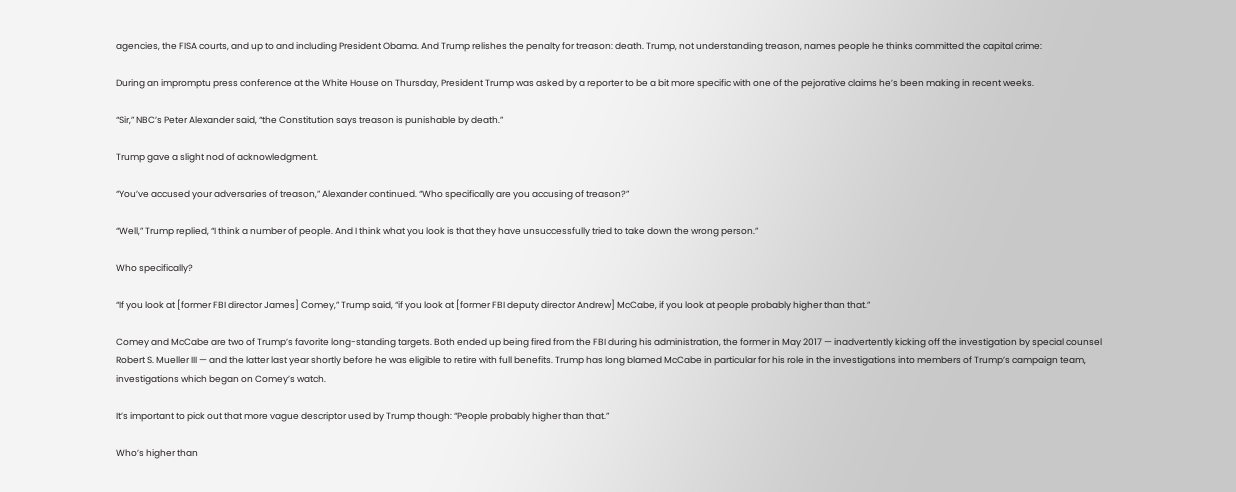agencies, the FISA courts, and up to and including President Obama. And Trump relishes the penalty for treason: death. Trump, not understanding treason, names people he thinks committed the capital crime:

During an impromptu press conference at the White House on Thursday, President Trump was asked by a reporter to be a bit more specific with one of the pejorative claims he’s been making in recent weeks.

“Sir,” NBC’s Peter Alexander said, “the Constitution says treason is punishable by death.”

Trump gave a slight nod of acknowledgment.

“You’ve accused your adversaries of treason,” Alexander continued. “Who specifically are you accusing of treason?”

“Well,” Trump replied, “I think a number of people. And I think what you look is that they have unsuccessfully tried to take down the wrong person.”

Who specifically?

“If you look at [former FBI director James] Comey,” Trump said, “if you look at [former FBI deputy director Andrew] McCabe, if you look at people probably higher than that.”

Comey and McCabe are two of Trump’s favorite long-standing targets. Both ended up being fired from the FBI during his administration, the former in May 2017 — inadvertently kicking off the investigation by special counsel Robert S. Mueller III — and the latter last year shortly before he was eligible to retire with full benefits. Trump has long blamed McCabe in particular for his role in the investigations into members of Trump’s campaign team, investigations which began on Comey’s watch.

It’s important to pick out that more vague descriptor used by Trump though: “People probably higher than that.”

Who’s higher than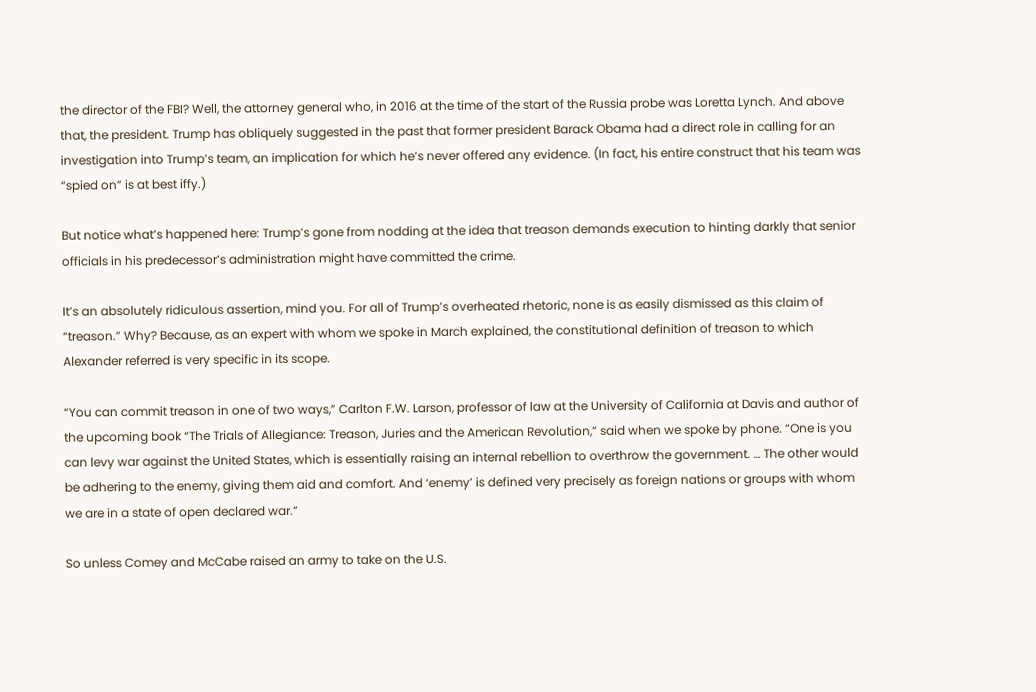the director of the FBI? Well, the attorney general who, in 2016 at the time of the start of the Russia probe was Loretta Lynch. And above that, the president. Trump has obliquely suggested in the past that former president Barack Obama had a direct role in calling for an investigation into Trump’s team, an implication for which he’s never offered any evidence. (In fact, his entire construct that his team was “spied on” is at best iffy.)

But notice what’s happened here: Trump’s gone from nodding at the idea that treason demands execution to hinting darkly that senior officials in his predecessor’s administration might have committed the crime.

It’s an absolutely ridiculous assertion, mind you. For all of Trump’s overheated rhetoric, none is as easily dismissed as this claim of “treason.” Why? Because, as an expert with whom we spoke in March explained, the constitutional definition of treason to which Alexander referred is very specific in its scope.

“You can commit treason in one of two ways,” Carlton F.W. Larson, professor of law at the University of California at Davis and author of the upcoming book “The Trials of Allegiance: Treason, Juries and the American Revolution,” said when we spoke by phone. “One is you can levy war against the United States, which is essentially raising an internal rebellion to overthrow the government. … The other would be adhering to the enemy, giving them aid and comfort. And ‘enemy’ is defined very precisely as foreign nations or groups with whom we are in a state of open declared war.”

So unless Comey and McCabe raised an army to take on the U.S.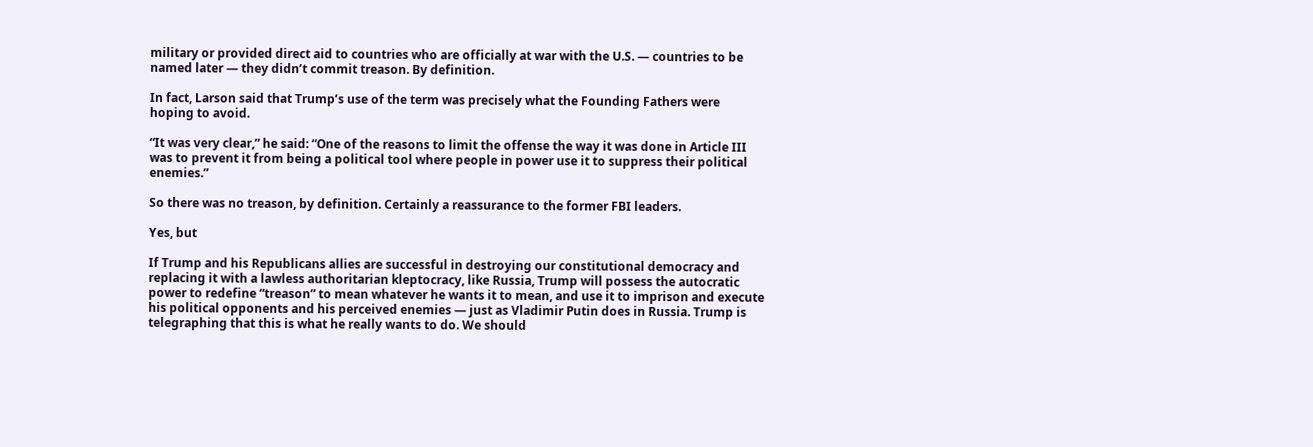military or provided direct aid to countries who are officially at war with the U.S. — countries to be named later — they didn’t commit treason. By definition.

In fact, Larson said that Trump’s use of the term was precisely what the Founding Fathers were hoping to avoid.

“It was very clear,” he said: “One of the reasons to limit the offense the way it was done in Article III was to prevent it from being a political tool where people in power use it to suppress their political enemies.”

So there was no treason, by definition. Certainly a reassurance to the former FBI leaders.

Yes, but

If Trump and his Republicans allies are successful in destroying our constitutional democracy and replacing it with a lawless authoritarian kleptocracy, like Russia, Trump will possess the autocratic power to redefine “treason” to mean whatever he wants it to mean, and use it to imprison and execute his political opponents and his perceived enemies — just as Vladimir Putin does in Russia. Trump is telegraphing that this is what he really wants to do. We should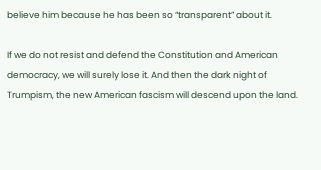believe him because he has been so “transparent” about it.

If we do not resist and defend the Constitution and American democracy, we will surely lose it. And then the dark night of Trumpism, the new American fascism will descend upon the land.